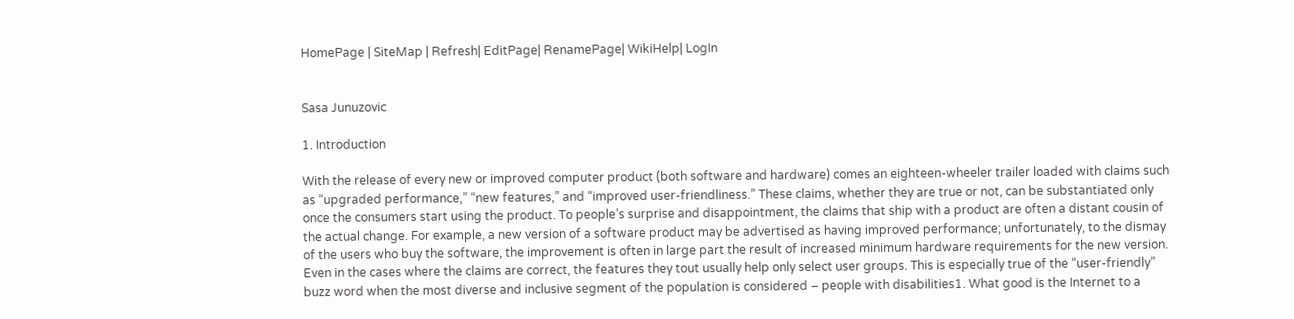HomePage | SiteMap | Refresh| EditPage| RenamePage| WikiHelp| LogIn


Sasa Junuzovic

1. Introduction

With the release of every new or improved computer product (both software and hardware) comes an eighteen-wheeler trailer loaded with claims such as “upgraded performance,” “new features,” and “improved user-friendliness.” These claims, whether they are true or not, can be substantiated only once the consumers start using the product. To people’s surprise and disappointment, the claims that ship with a product are often a distant cousin of the actual change. For example, a new version of a software product may be advertised as having improved performance; unfortunately, to the dismay of the users who buy the software, the improvement is often in large part the result of increased minimum hardware requirements for the new version. Even in the cases where the claims are correct, the features they tout usually help only select user groups. This is especially true of the “user-friendly” buzz word when the most diverse and inclusive segment of the population is considered – people with disabilities1. What good is the Internet to a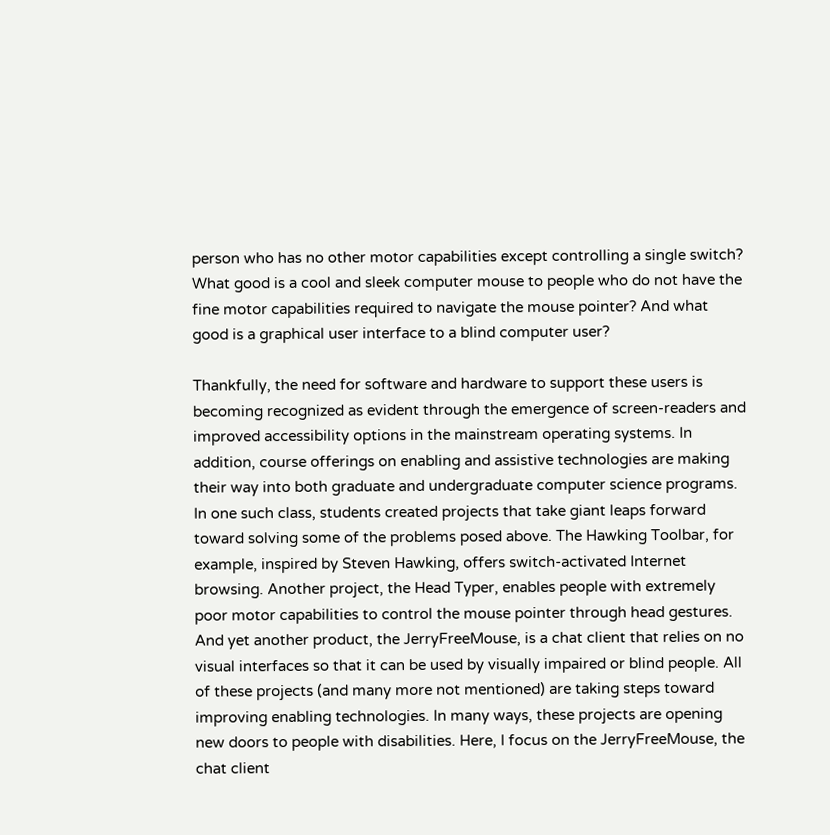person who has no other motor capabilities except controlling a single switch? What good is a cool and sleek computer mouse to people who do not have the fine motor capabilities required to navigate the mouse pointer? And what good is a graphical user interface to a blind computer user?

Thankfully, the need for software and hardware to support these users is becoming recognized as evident through the emergence of screen-readers and improved accessibility options in the mainstream operating systems. In addition, course offerings on enabling and assistive technologies are making their way into both graduate and undergraduate computer science programs. In one such class, students created projects that take giant leaps forward toward solving some of the problems posed above. The Hawking Toolbar, for example, inspired by Steven Hawking, offers switch-activated Internet browsing. Another project, the Head Typer, enables people with extremely poor motor capabilities to control the mouse pointer through head gestures. And yet another product, the JerryFreeMouse, is a chat client that relies on no visual interfaces so that it can be used by visually impaired or blind people. All of these projects (and many more not mentioned) are taking steps toward improving enabling technologies. In many ways, these projects are opening new doors to people with disabilities. Here, I focus on the JerryFreeMouse, the chat client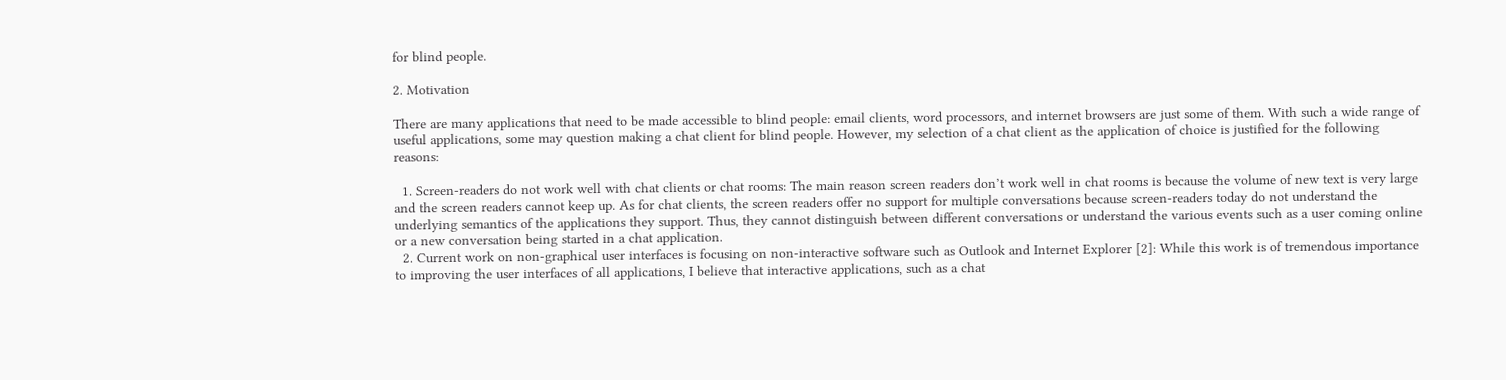for blind people.

2. Motivation

There are many applications that need to be made accessible to blind people: email clients, word processors, and internet browsers are just some of them. With such a wide range of useful applications, some may question making a chat client for blind people. However, my selection of a chat client as the application of choice is justified for the following reasons:

  1. Screen-readers do not work well with chat clients or chat rooms: The main reason screen readers don’t work well in chat rooms is because the volume of new text is very large and the screen readers cannot keep up. As for chat clients, the screen readers offer no support for multiple conversations because screen-readers today do not understand the underlying semantics of the applications they support. Thus, they cannot distinguish between different conversations or understand the various events such as a user coming online or a new conversation being started in a chat application.
  2. Current work on non-graphical user interfaces is focusing on non-interactive software such as Outlook and Internet Explorer [2]: While this work is of tremendous importance to improving the user interfaces of all applications, I believe that interactive applications, such as a chat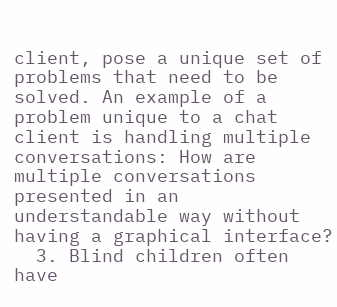client, pose a unique set of problems that need to be solved. An example of a problem unique to a chat client is handling multiple conversations: How are multiple conversations presented in an understandable way without having a graphical interface?
  3. Blind children often have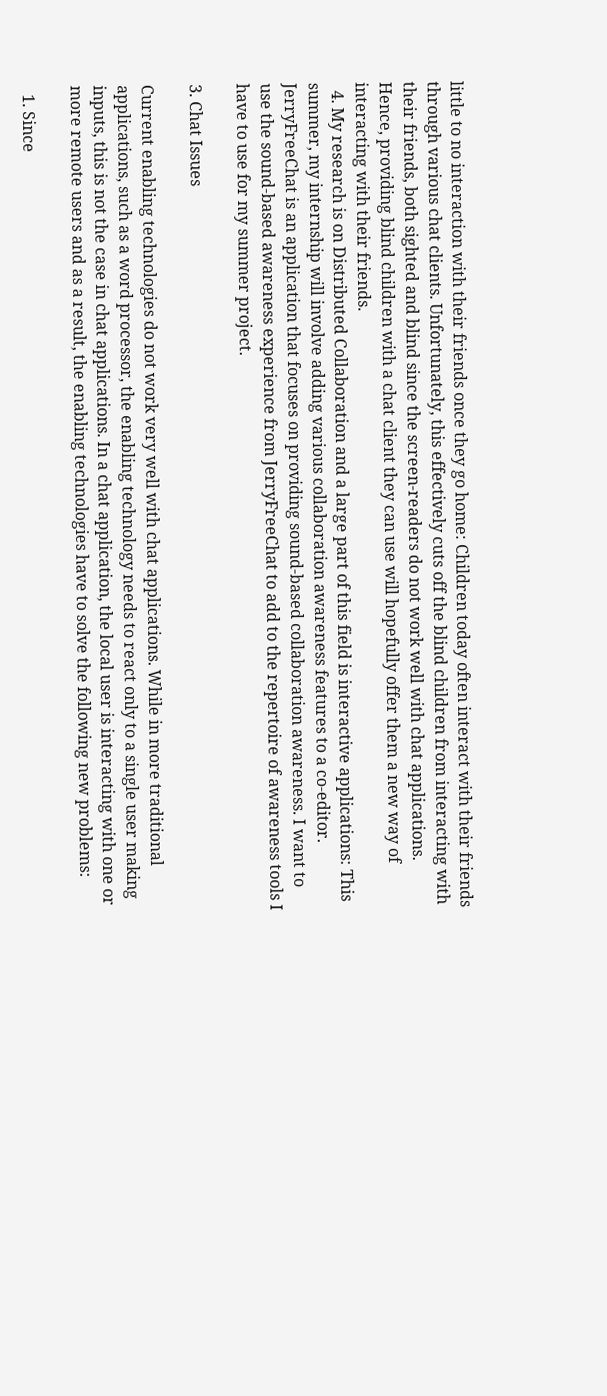little to no interaction with their friends once they go home: Children today often interact with their friends through various chat clients. Unfortunately, this effectively cuts off the blind children from interacting with their friends, both sighted and blind since the screen-readers do not work well with chat applications. Hence, providing blind children with a chat client they can use will hopefully offer them a new way of interacting with their friends.
  4. My research is on Distributed Collaboration and a large part of this field is interactive applications: This summer, my internship will involve adding various collaboration awareness features to a co-editor. JerryFreeChat is an application that focuses on providing sound-based collaboration awareness. I want to use the sound-based awareness experience from JerryFreeChat to add to the repertoire of awareness tools I have to use for my summer project.

3. Chat Issues

Current enabling technologies do not work very well with chat applications. While in more traditional applications, such as a word processor, the enabling technology needs to react only to a single user making inputs, this is not the case in chat applications. In a chat application, the local user is interacting with one or more remote users and as a result, the enabling technologies have to solve the following new problems:

  1. Since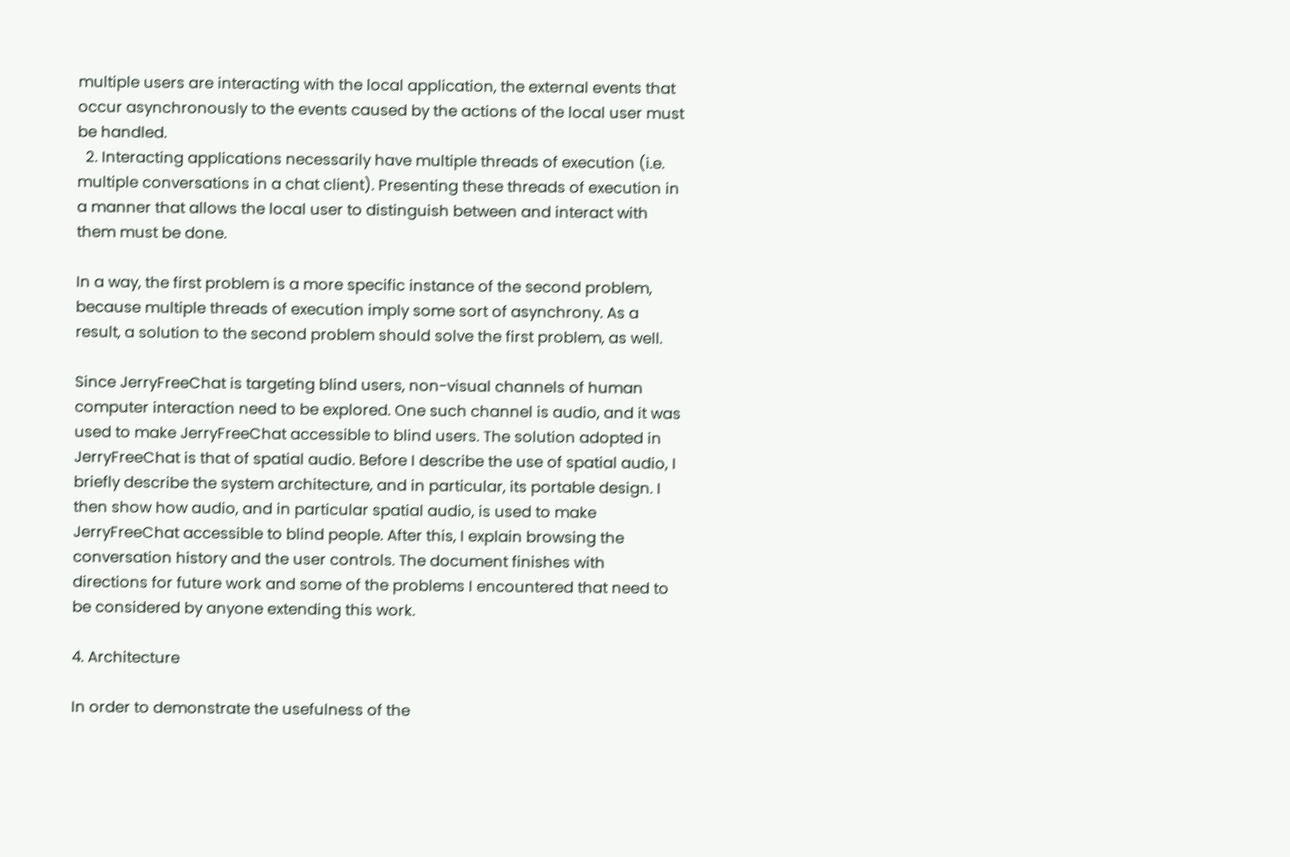multiple users are interacting with the local application, the external events that occur asynchronously to the events caused by the actions of the local user must be handled.
  2. Interacting applications necessarily have multiple threads of execution (i.e. multiple conversations in a chat client). Presenting these threads of execution in a manner that allows the local user to distinguish between and interact with them must be done.

In a way, the first problem is a more specific instance of the second problem, because multiple threads of execution imply some sort of asynchrony. As a result, a solution to the second problem should solve the first problem, as well.

Since JerryFreeChat is targeting blind users, non-visual channels of human computer interaction need to be explored. One such channel is audio, and it was used to make JerryFreeChat accessible to blind users. The solution adopted in JerryFreeChat is that of spatial audio. Before I describe the use of spatial audio, I briefly describe the system architecture, and in particular, its portable design. I then show how audio, and in particular spatial audio, is used to make JerryFreeChat accessible to blind people. After this, I explain browsing the conversation history and the user controls. The document finishes with directions for future work and some of the problems I encountered that need to be considered by anyone extending this work.

4. Architecture

In order to demonstrate the usefulness of the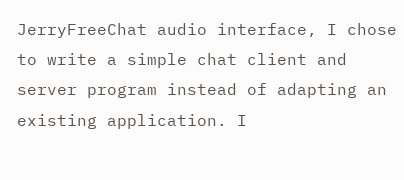JerryFreeChat audio interface, I chose to write a simple chat client and server program instead of adapting an existing application. I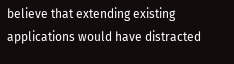believe that extending existing applications would have distracted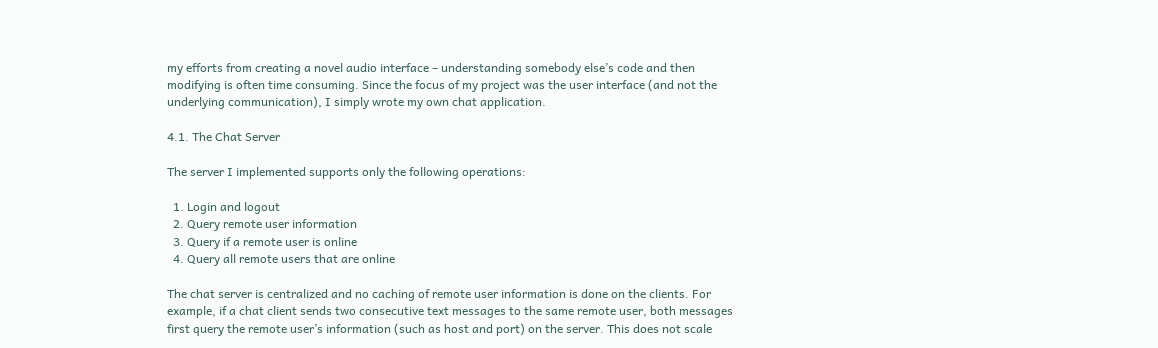my efforts from creating a novel audio interface – understanding somebody else’s code and then modifying is often time consuming. Since the focus of my project was the user interface (and not the underlying communication), I simply wrote my own chat application.

4.1. The Chat Server

The server I implemented supports only the following operations:

  1. Login and logout
  2. Query remote user information
  3. Query if a remote user is online
  4. Query all remote users that are online

The chat server is centralized and no caching of remote user information is done on the clients. For example, if a chat client sends two consecutive text messages to the same remote user, both messages first query the remote user’s information (such as host and port) on the server. This does not scale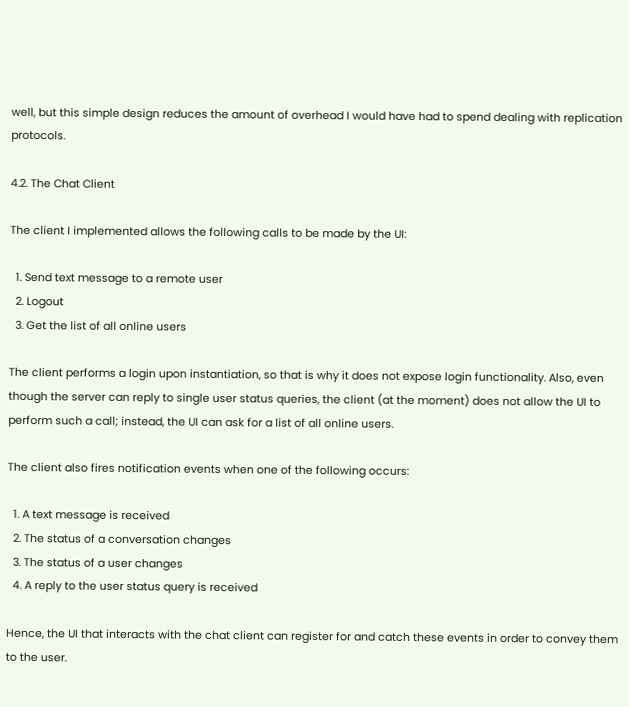well, but this simple design reduces the amount of overhead I would have had to spend dealing with replication protocols.

4.2. The Chat Client

The client I implemented allows the following calls to be made by the UI:

  1. Send text message to a remote user
  2. Logout
  3. Get the list of all online users

The client performs a login upon instantiation, so that is why it does not expose login functionality. Also, even though the server can reply to single user status queries, the client (at the moment) does not allow the UI to perform such a call; instead, the UI can ask for a list of all online users.

The client also fires notification events when one of the following occurs:

  1. A text message is received
  2. The status of a conversation changes
  3. The status of a user changes
  4. A reply to the user status query is received

Hence, the UI that interacts with the chat client can register for and catch these events in order to convey them to the user.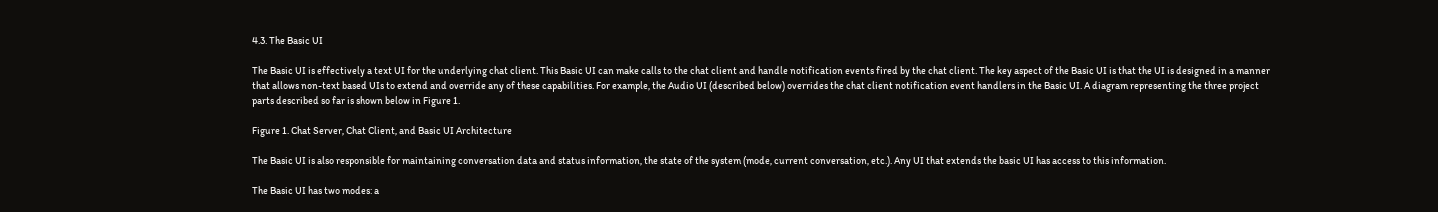4.3. The Basic UI

The Basic UI is effectively a text UI for the underlying chat client. This Basic UI can make calls to the chat client and handle notification events fired by the chat client. The key aspect of the Basic UI is that the UI is designed in a manner that allows non-text based UIs to extend and override any of these capabilities. For example, the Audio UI (described below) overrides the chat client notification event handlers in the Basic UI. A diagram representing the three project parts described so far is shown below in Figure 1.

Figure 1. Chat Server, Chat Client, and Basic UI Architecture

The Basic UI is also responsible for maintaining conversation data and status information, the state of the system (mode, current conversation, etc.). Any UI that extends the basic UI has access to this information.

The Basic UI has two modes: a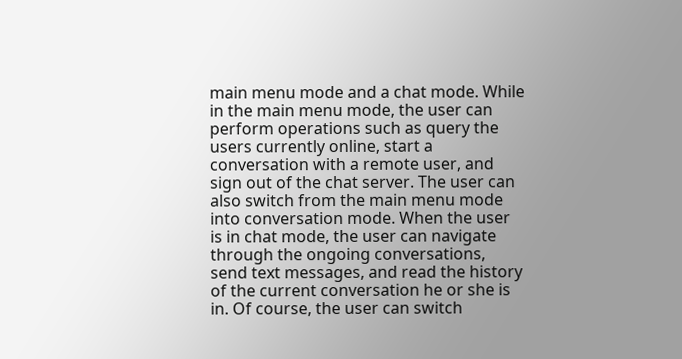main menu mode and a chat mode. While in the main menu mode, the user can perform operations such as query the users currently online, start a conversation with a remote user, and sign out of the chat server. The user can also switch from the main menu mode into conversation mode. When the user is in chat mode, the user can navigate through the ongoing conversations, send text messages, and read the history of the current conversation he or she is in. Of course, the user can switch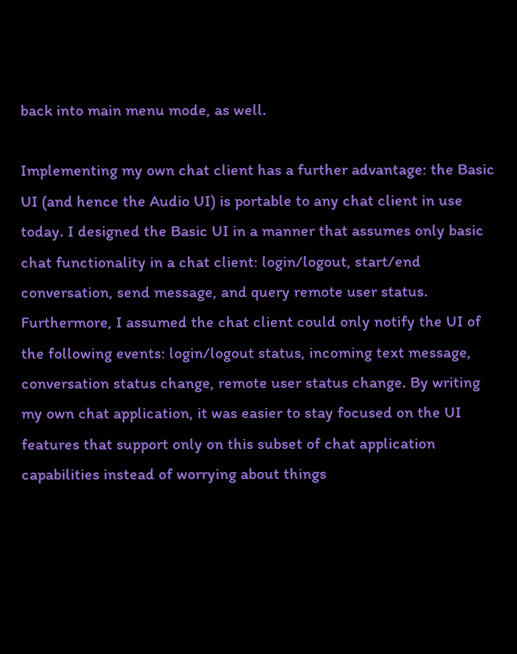back into main menu mode, as well.

Implementing my own chat client has a further advantage: the Basic UI (and hence the Audio UI) is portable to any chat client in use today. I designed the Basic UI in a manner that assumes only basic chat functionality in a chat client: login/logout, start/end conversation, send message, and query remote user status. Furthermore, I assumed the chat client could only notify the UI of the following events: login/logout status, incoming text message, conversation status change, remote user status change. By writing my own chat application, it was easier to stay focused on the UI features that support only on this subset of chat application capabilities instead of worrying about things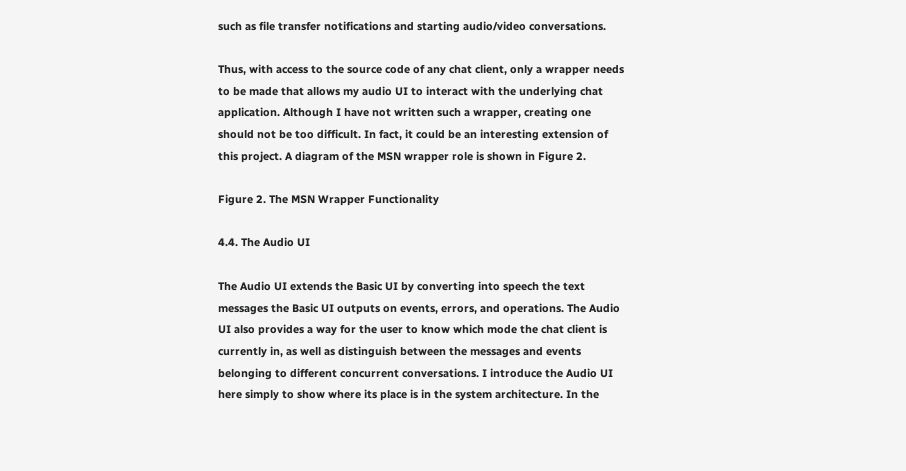such as file transfer notifications and starting audio/video conversations.

Thus, with access to the source code of any chat client, only a wrapper needs to be made that allows my audio UI to interact with the underlying chat application. Although I have not written such a wrapper, creating one should not be too difficult. In fact, it could be an interesting extension of this project. A diagram of the MSN wrapper role is shown in Figure 2.

Figure 2. The MSN Wrapper Functionality

4.4. The Audio UI

The Audio UI extends the Basic UI by converting into speech the text messages the Basic UI outputs on events, errors, and operations. The Audio UI also provides a way for the user to know which mode the chat client is currently in, as well as distinguish between the messages and events belonging to different concurrent conversations. I introduce the Audio UI here simply to show where its place is in the system architecture. In the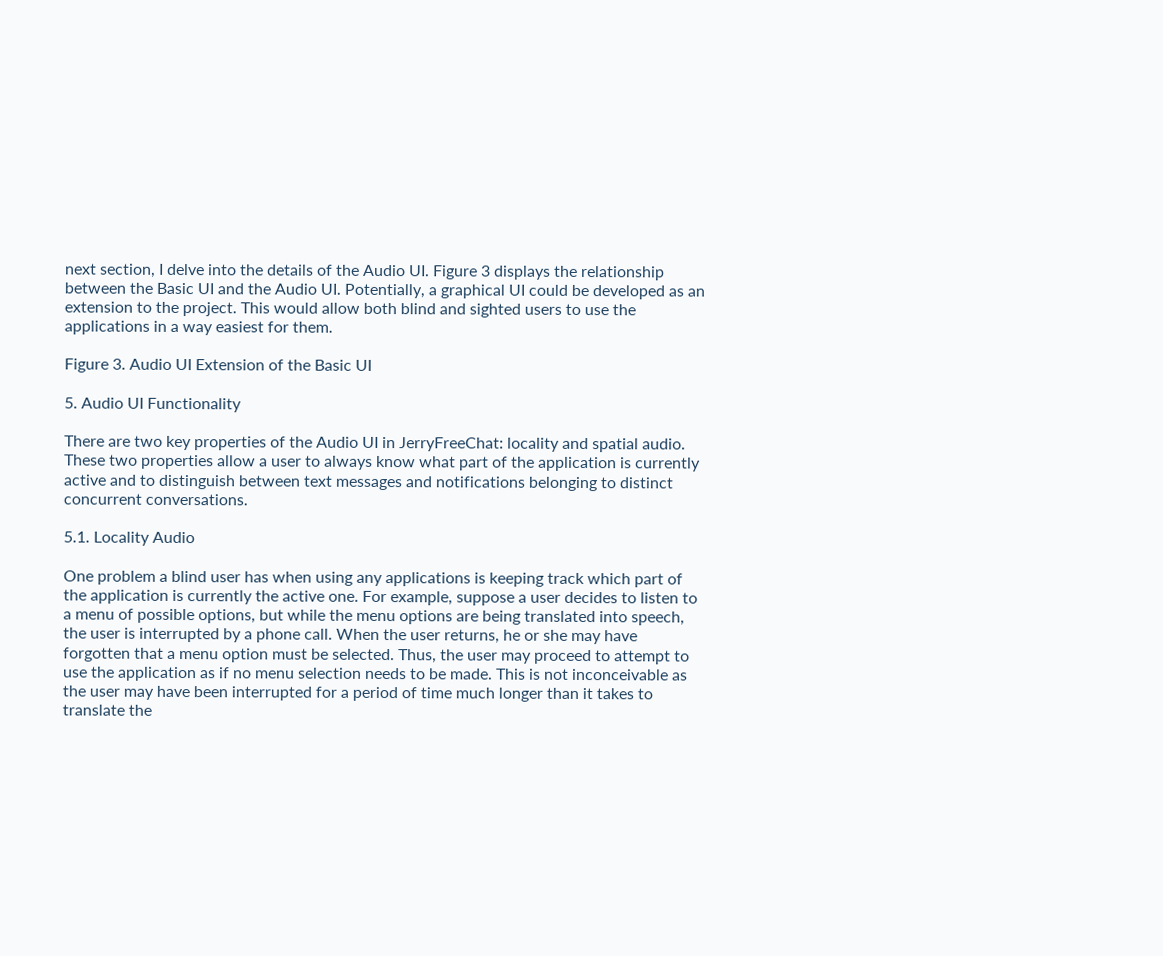next section, I delve into the details of the Audio UI. Figure 3 displays the relationship between the Basic UI and the Audio UI. Potentially, a graphical UI could be developed as an extension to the project. This would allow both blind and sighted users to use the applications in a way easiest for them.

Figure 3. Audio UI Extension of the Basic UI

5. Audio UI Functionality

There are two key properties of the Audio UI in JerryFreeChat: locality and spatial audio. These two properties allow a user to always know what part of the application is currently active and to distinguish between text messages and notifications belonging to distinct concurrent conversations.

5.1. Locality Audio

One problem a blind user has when using any applications is keeping track which part of the application is currently the active one. For example, suppose a user decides to listen to a menu of possible options, but while the menu options are being translated into speech, the user is interrupted by a phone call. When the user returns, he or she may have forgotten that a menu option must be selected. Thus, the user may proceed to attempt to use the application as if no menu selection needs to be made. This is not inconceivable as the user may have been interrupted for a period of time much longer than it takes to translate the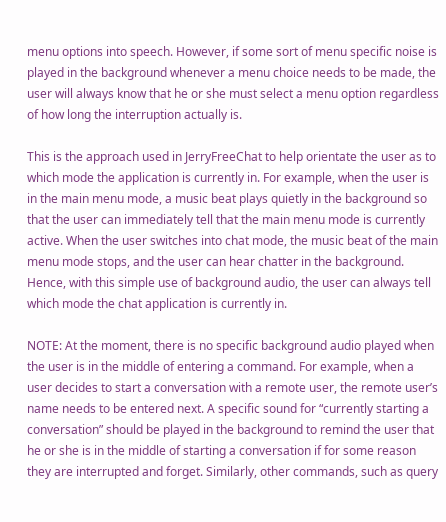menu options into speech. However, if some sort of menu specific noise is played in the background whenever a menu choice needs to be made, the user will always know that he or she must select a menu option regardless of how long the interruption actually is.

This is the approach used in JerryFreeChat to help orientate the user as to which mode the application is currently in. For example, when the user is in the main menu mode, a music beat plays quietly in the background so that the user can immediately tell that the main menu mode is currently active. When the user switches into chat mode, the music beat of the main menu mode stops, and the user can hear chatter in the background. Hence, with this simple use of background audio, the user can always tell which mode the chat application is currently in.

NOTE: At the moment, there is no specific background audio played when the user is in the middle of entering a command. For example, when a user decides to start a conversation with a remote user, the remote user’s name needs to be entered next. A specific sound for “currently starting a conversation” should be played in the background to remind the user that he or she is in the middle of starting a conversation if for some reason they are interrupted and forget. Similarly, other commands, such as query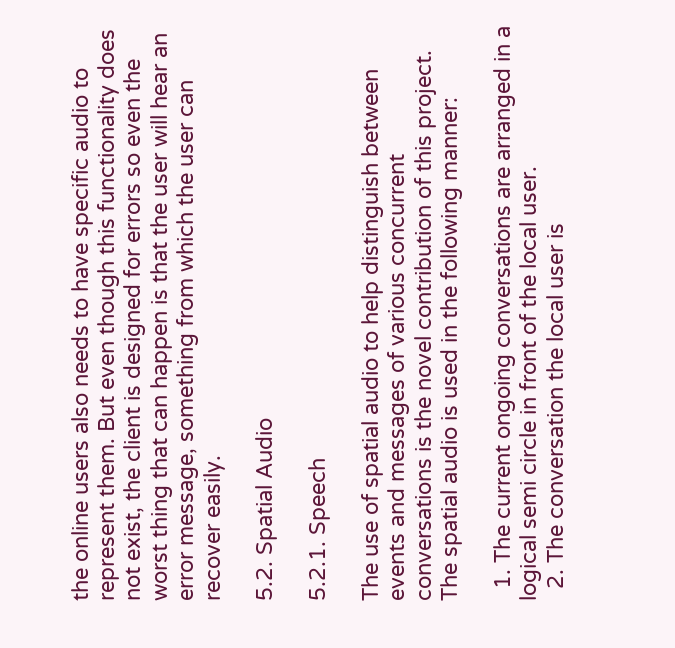the online users also needs to have specific audio to represent them. But even though this functionality does not exist, the client is designed for errors so even the worst thing that can happen is that the user will hear an error message, something from which the user can recover easily.

5.2. Spatial Audio

5.2.1. Speech

The use of spatial audio to help distinguish between events and messages of various concurrent conversations is the novel contribution of this project. The spatial audio is used in the following manner:

  1. The current ongoing conversations are arranged in a logical semi circle in front of the local user.
  2. The conversation the local user is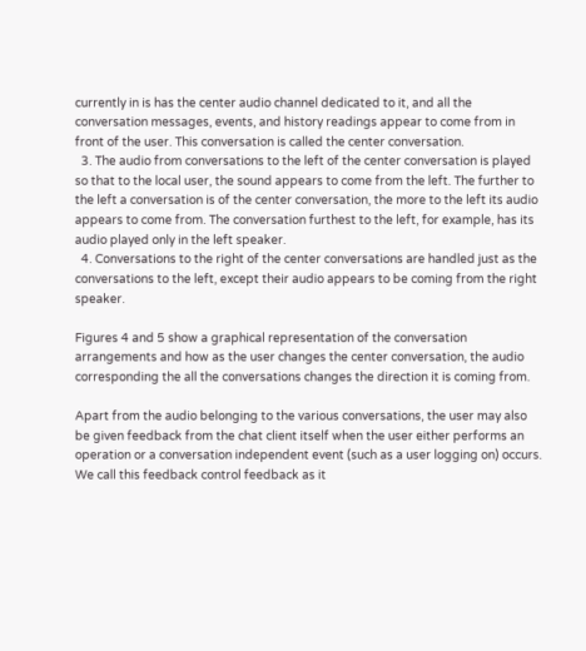currently in is has the center audio channel dedicated to it, and all the conversation messages, events, and history readings appear to come from in front of the user. This conversation is called the center conversation.
  3. The audio from conversations to the left of the center conversation is played so that to the local user, the sound appears to come from the left. The further to the left a conversation is of the center conversation, the more to the left its audio appears to come from. The conversation furthest to the left, for example, has its audio played only in the left speaker.
  4. Conversations to the right of the center conversations are handled just as the conversations to the left, except their audio appears to be coming from the right speaker.

Figures 4 and 5 show a graphical representation of the conversation arrangements and how as the user changes the center conversation, the audio corresponding the all the conversations changes the direction it is coming from.

Apart from the audio belonging to the various conversations, the user may also be given feedback from the chat client itself when the user either performs an operation or a conversation independent event (such as a user logging on) occurs. We call this feedback control feedback as it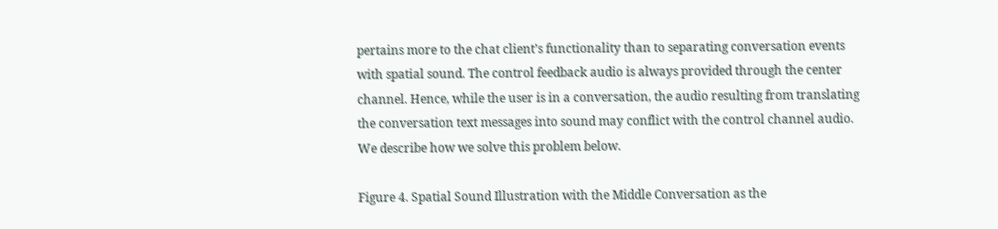pertains more to the chat client’s functionality than to separating conversation events with spatial sound. The control feedback audio is always provided through the center channel. Hence, while the user is in a conversation, the audio resulting from translating the conversation text messages into sound may conflict with the control channel audio. We describe how we solve this problem below.

Figure 4. Spatial Sound Illustration with the Middle Conversation as the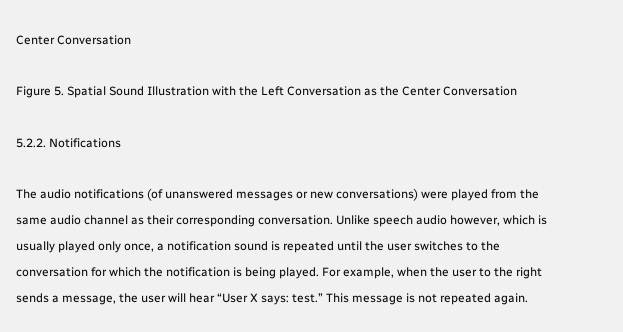Center Conversation

Figure 5. Spatial Sound Illustration with the Left Conversation as the Center Conversation

5.2.2. Notifications

The audio notifications (of unanswered messages or new conversations) were played from the same audio channel as their corresponding conversation. Unlike speech audio however, which is usually played only once, a notification sound is repeated until the user switches to the conversation for which the notification is being played. For example, when the user to the right sends a message, the user will hear “User X says: test.” This message is not repeated again.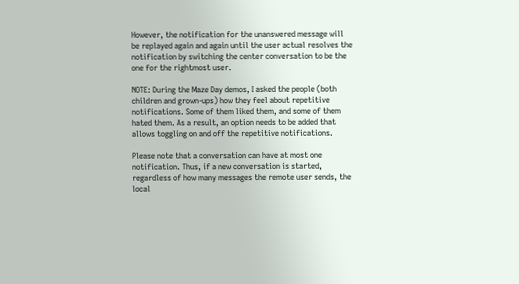However, the notification for the unanswered message will be replayed again and again until the user actual resolves the notification by switching the center conversation to be the one for the rightmost user.

NOTE: During the Maze Day demos, I asked the people (both children and grown-ups) how they feel about repetitive notifications. Some of them liked them, and some of them hated them. As a result, an option needs to be added that allows toggling on and off the repetitive notifications.

Please note that a conversation can have at most one notification. Thus, if a new conversation is started, regardless of how many messages the remote user sends, the local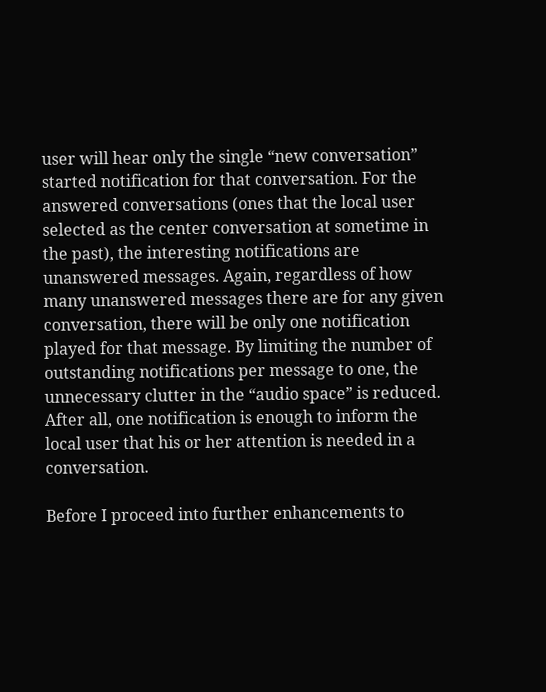user will hear only the single “new conversation” started notification for that conversation. For the answered conversations (ones that the local user selected as the center conversation at sometime in the past), the interesting notifications are unanswered messages. Again, regardless of how many unanswered messages there are for any given conversation, there will be only one notification played for that message. By limiting the number of outstanding notifications per message to one, the unnecessary clutter in the “audio space” is reduced. After all, one notification is enough to inform the local user that his or her attention is needed in a conversation.

Before I proceed into further enhancements to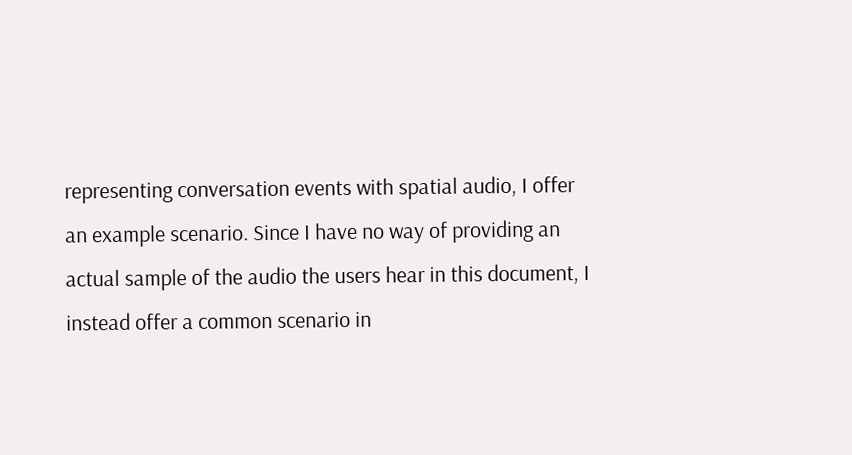representing conversation events with spatial audio, I offer an example scenario. Since I have no way of providing an actual sample of the audio the users hear in this document, I instead offer a common scenario in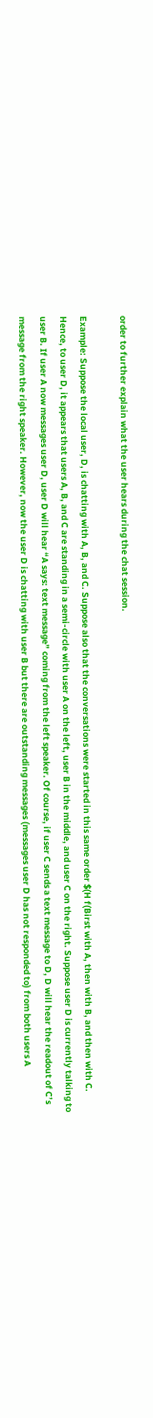order to further explain what the user hears during the chat session.

Example: Suppose the local user, D, is chatting with A, B, and C. Suppose also that the conversations were started in this same order $(H f(Birst with A, then with B, and then with C. Hence, to user D, it appears that users A, B, and C are standing in a semi-circle with user A on the left, user B in the middle, and user C on the right. Suppose user D is currently talking to user B. If user A now messages user D, user D will hear “A says: text message” coming from the left speaker. Of course, if user C sends a text message to D, D will hear the readout of C’s message from the right speaker. However, now the user D is chatting with user B but there are outstanding messages (messages user D has not responded to) from both users A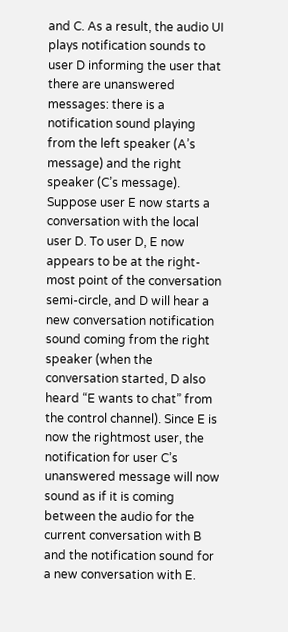and C. As a result, the audio UI plays notification sounds to user D informing the user that there are unanswered messages: there is a notification sound playing from the left speaker (A’s message) and the right speaker (C’s message). Suppose user E now starts a conversation with the local user D. To user D, E now appears to be at the right-most point of the conversation semi-circle, and D will hear a new conversation notification sound coming from the right speaker (when the conversation started, D also heard “E wants to chat” from the control channel). Since E is now the rightmost user, the notification for user C’s unanswered message will now sound as if it is coming between the audio for the current conversation with B and the notification sound for a new conversation with E.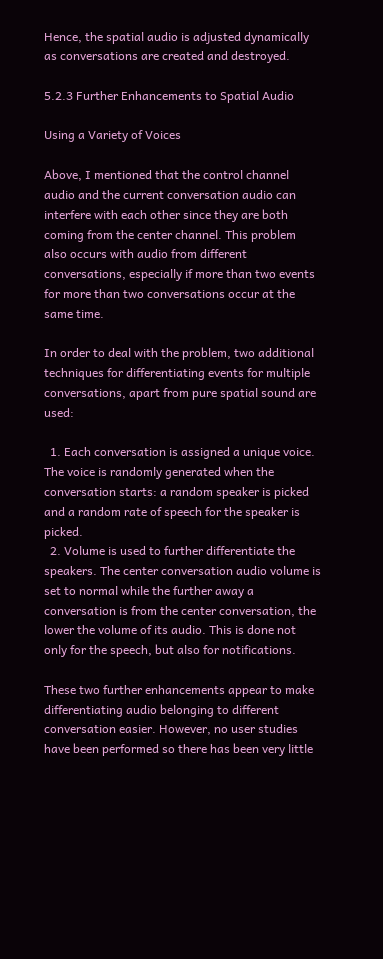Hence, the spatial audio is adjusted dynamically as conversations are created and destroyed.

5.2.3 Further Enhancements to Spatial Audio

Using a Variety of Voices

Above, I mentioned that the control channel audio and the current conversation audio can interfere with each other since they are both coming from the center channel. This problem also occurs with audio from different conversations, especially if more than two events for more than two conversations occur at the same time.

In order to deal with the problem, two additional techniques for differentiating events for multiple conversations, apart from pure spatial sound are used:

  1. Each conversation is assigned a unique voice. The voice is randomly generated when the conversation starts: a random speaker is picked and a random rate of speech for the speaker is picked.
  2. Volume is used to further differentiate the speakers. The center conversation audio volume is set to normal while the further away a conversation is from the center conversation, the lower the volume of its audio. This is done not only for the speech, but also for notifications.

These two further enhancements appear to make differentiating audio belonging to different conversation easier. However, no user studies have been performed so there has been very little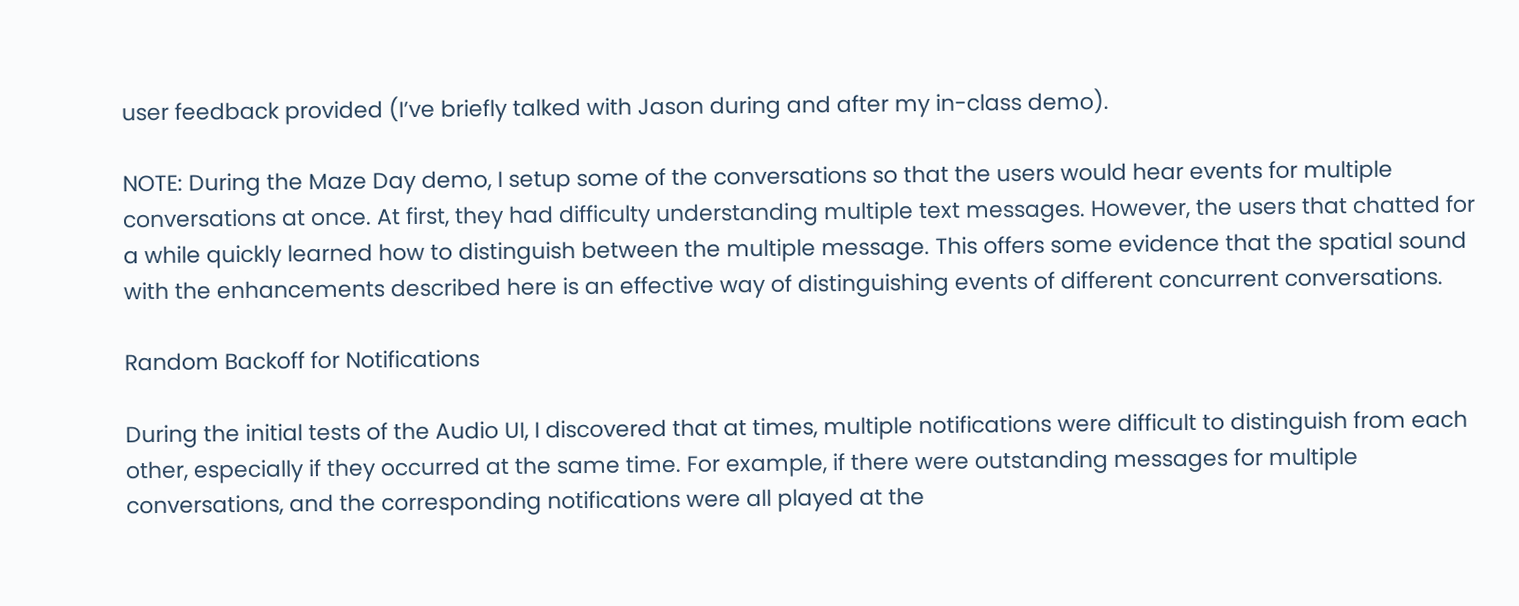user feedback provided (I’ve briefly talked with Jason during and after my in-class demo).

NOTE: During the Maze Day demo, I setup some of the conversations so that the users would hear events for multiple conversations at once. At first, they had difficulty understanding multiple text messages. However, the users that chatted for a while quickly learned how to distinguish between the multiple message. This offers some evidence that the spatial sound with the enhancements described here is an effective way of distinguishing events of different concurrent conversations.

Random Backoff for Notifications

During the initial tests of the Audio UI, I discovered that at times, multiple notifications were difficult to distinguish from each other, especially if they occurred at the same time. For example, if there were outstanding messages for multiple conversations, and the corresponding notifications were all played at the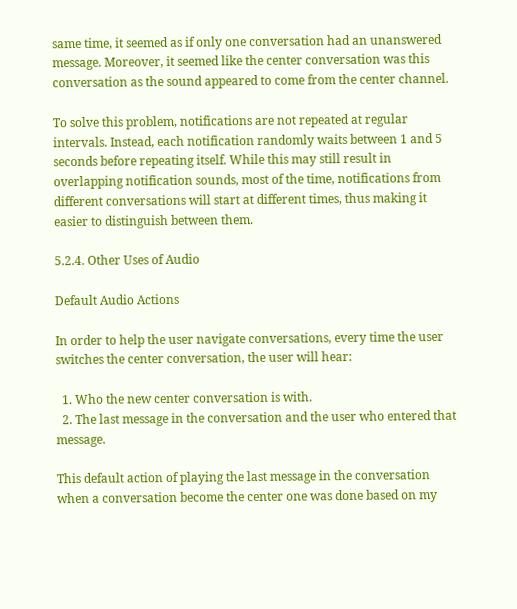same time, it seemed as if only one conversation had an unanswered message. Moreover, it seemed like the center conversation was this conversation as the sound appeared to come from the center channel.

To solve this problem, notifications are not repeated at regular intervals. Instead, each notification randomly waits between 1 and 5 seconds before repeating itself. While this may still result in overlapping notification sounds, most of the time, notifications from different conversations will start at different times, thus making it easier to distinguish between them.

5.2.4. Other Uses of Audio

Default Audio Actions

In order to help the user navigate conversations, every time the user switches the center conversation, the user will hear:

  1. Who the new center conversation is with.
  2. The last message in the conversation and the user who entered that message.

This default action of playing the last message in the conversation when a conversation become the center one was done based on my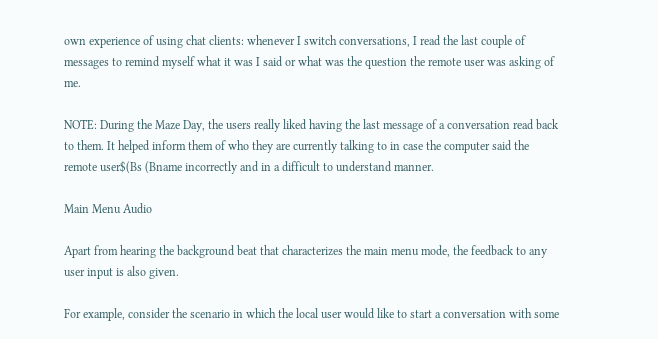own experience of using chat clients: whenever I switch conversations, I read the last couple of messages to remind myself what it was I said or what was the question the remote user was asking of me.

NOTE: During the Maze Day, the users really liked having the last message of a conversation read back to them. It helped inform them of who they are currently talking to in case the computer said the remote user$(Bs (Bname incorrectly and in a difficult to understand manner.

Main Menu Audio

Apart from hearing the background beat that characterizes the main menu mode, the feedback to any user input is also given.

For example, consider the scenario in which the local user would like to start a conversation with some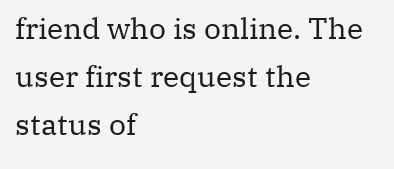friend who is online. The user first request the status of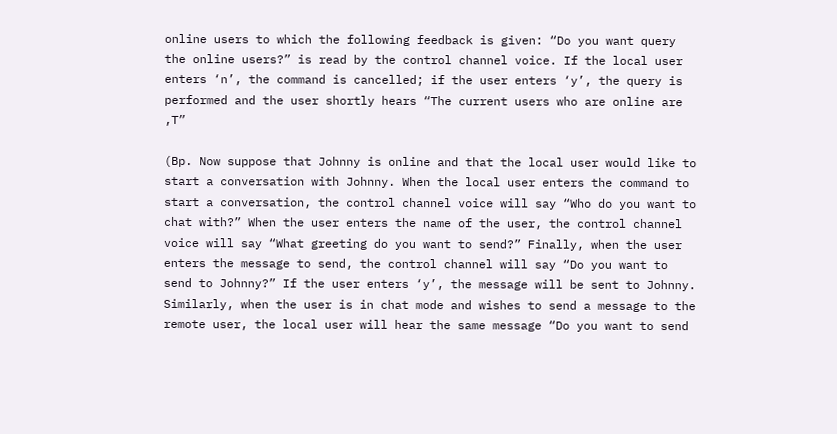online users to which the following feedback is given: “Do you want query the online users?” is read by the control channel voice. If the local user enters ‘n’, the command is cancelled; if the user enters ‘y’, the query is performed and the user shortly hears “The current users who are online are ,T”

(Bp. Now suppose that Johnny is online and that the local user would like to start a conversation with Johnny. When the local user enters the command to start a conversation, the control channel voice will say “Who do you want to chat with?” When the user enters the name of the user, the control channel voice will say “What greeting do you want to send?” Finally, when the user enters the message to send, the control channel will say “Do you want to send to Johnny?” If the user enters ‘y’, the message will be sent to Johnny. Similarly, when the user is in chat mode and wishes to send a message to the remote user, the local user will hear the same message “Do you want to send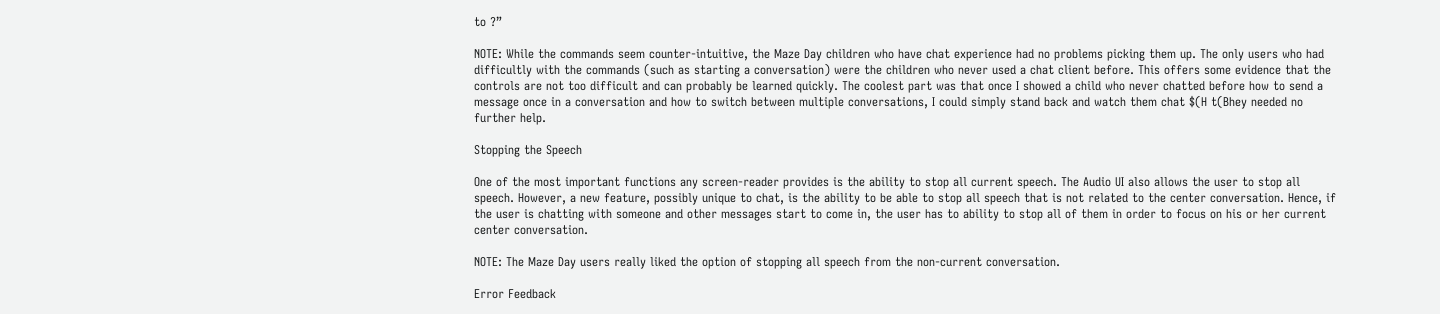to ?”

NOTE: While the commands seem counter-intuitive, the Maze Day children who have chat experience had no problems picking them up. The only users who had difficultly with the commands (such as starting a conversation) were the children who never used a chat client before. This offers some evidence that the controls are not too difficult and can probably be learned quickly. The coolest part was that once I showed a child who never chatted before how to send a message once in a conversation and how to switch between multiple conversations, I could simply stand back and watch them chat $(H t(Bhey needed no further help.

Stopping the Speech

One of the most important functions any screen-reader provides is the ability to stop all current speech. The Audio UI also allows the user to stop all speech. However, a new feature, possibly unique to chat, is the ability to be able to stop all speech that is not related to the center conversation. Hence, if the user is chatting with someone and other messages start to come in, the user has to ability to stop all of them in order to focus on his or her current center conversation.

NOTE: The Maze Day users really liked the option of stopping all speech from the non-current conversation.

Error Feedback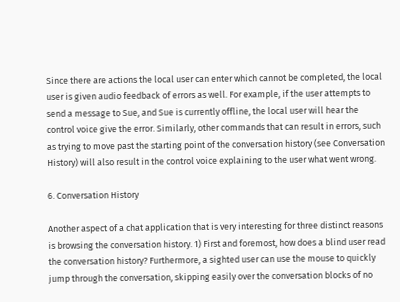Since there are actions the local user can enter which cannot be completed, the local user is given audio feedback of errors as well. For example, if the user attempts to send a message to Sue, and Sue is currently offline, the local user will hear the control voice give the error. Similarly, other commands that can result in errors, such as trying to move past the starting point of the conversation history (see Conversation History) will also result in the control voice explaining to the user what went wrong.

6. Conversation History

Another aspect of a chat application that is very interesting for three distinct reasons is browsing the conversation history. 1) First and foremost, how does a blind user read the conversation history? Furthermore, a sighted user can use the mouse to quickly jump through the conversation, skipping easily over the conversation blocks of no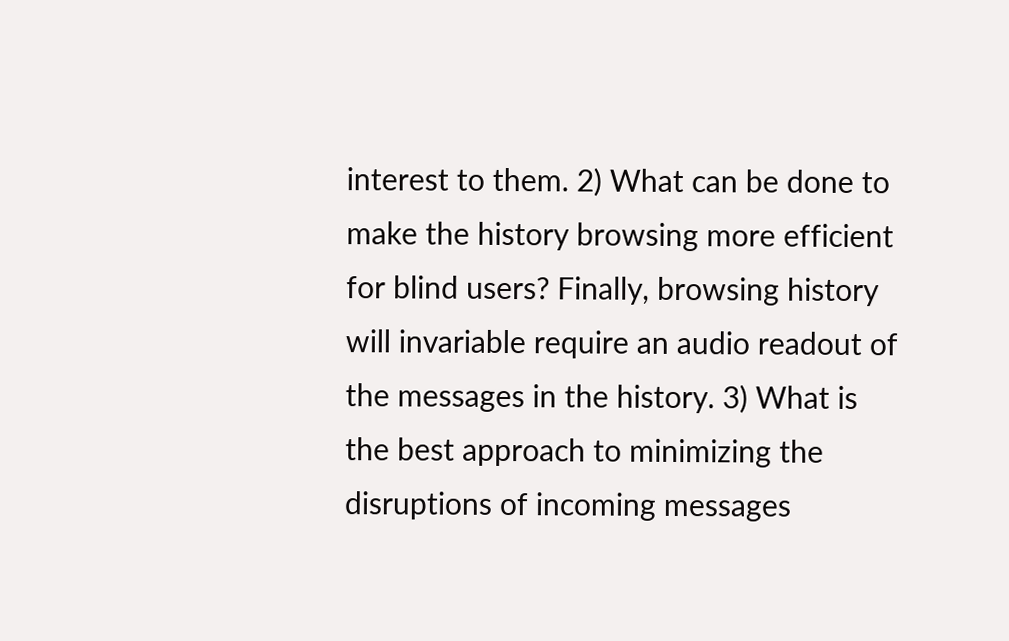interest to them. 2) What can be done to make the history browsing more efficient for blind users? Finally, browsing history will invariable require an audio readout of the messages in the history. 3) What is the best approach to minimizing the disruptions of incoming messages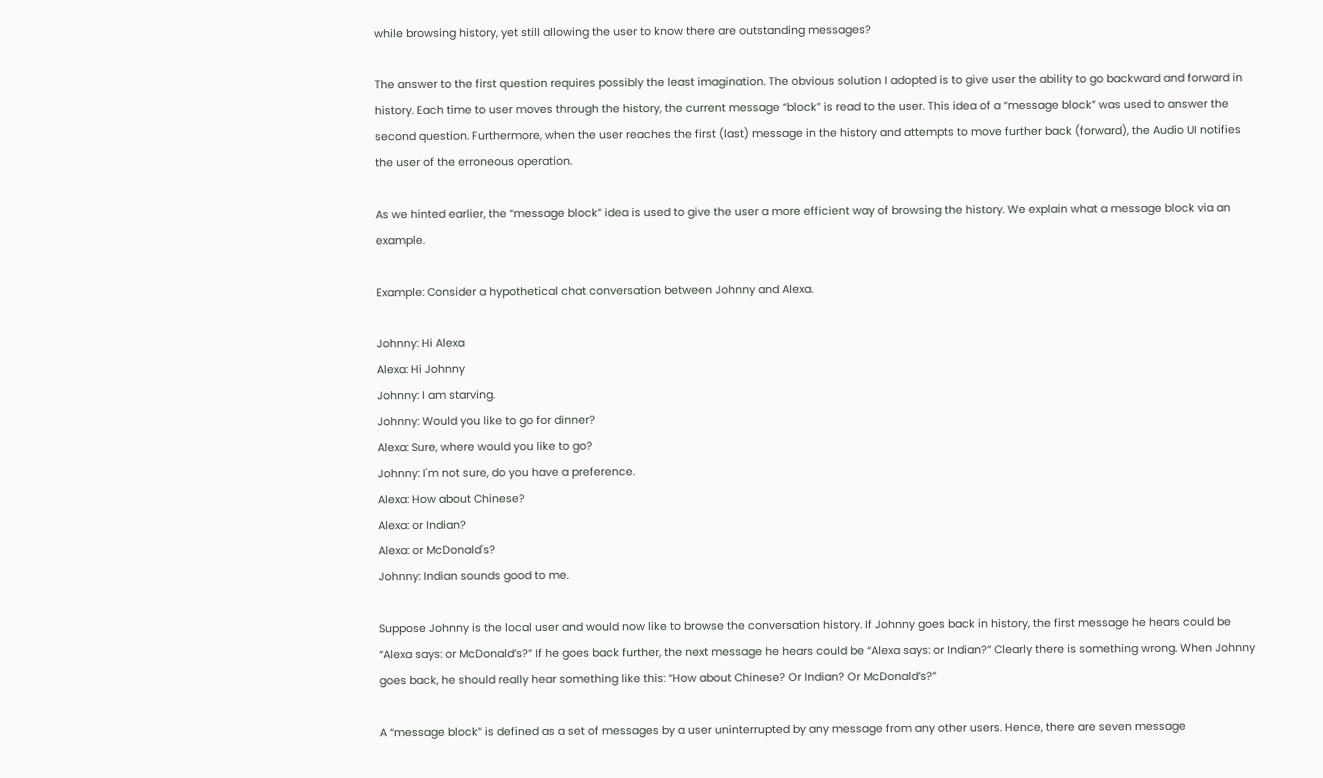while browsing history, yet still allowing the user to know there are outstanding messages?

The answer to the first question requires possibly the least imagination. The obvious solution I adopted is to give user the ability to go backward and forward in history. Each time to user moves through the history, the current message “block” is read to the user. This idea of a “message block” was used to answer the second question. Furthermore, when the user reaches the first (last) message in the history and attempts to move further back (forward), the Audio UI notifies the user of the erroneous operation.

As we hinted earlier, the “message block” idea is used to give the user a more efficient way of browsing the history. We explain what a message block via an example.

Example: Consider a hypothetical chat conversation between Johnny and Alexa.

Johnny: Hi Alexa
Alexa: Hi Johnny
Johnny: I am starving.
Johnny: Would you like to go for dinner?
Alexa: Sure, where would you like to go?
Johnny: I'm not sure, do you have a preference.
Alexa: How about Chinese?
Alexa: or Indian?
Alexa: or McDonald's?
Johnny: Indian sounds good to me.

Suppose Johnny is the local user and would now like to browse the conversation history. If Johnny goes back in history, the first message he hears could be “Alexa says: or McDonald’s?” If he goes back further, the next message he hears could be “Alexa says: or Indian?” Clearly there is something wrong. When Johnny goes back, he should really hear something like this: “How about Chinese? Or Indian? Or McDonald’s?”

A “message block” is defined as a set of messages by a user uninterrupted by any message from any other users. Hence, there are seven message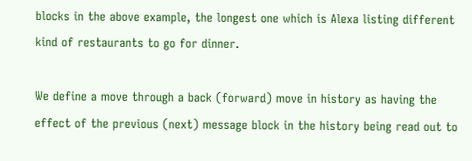blocks in the above example, the longest one which is Alexa listing different kind of restaurants to go for dinner.

We define a move through a back (forward) move in history as having the effect of the previous (next) message block in the history being read out to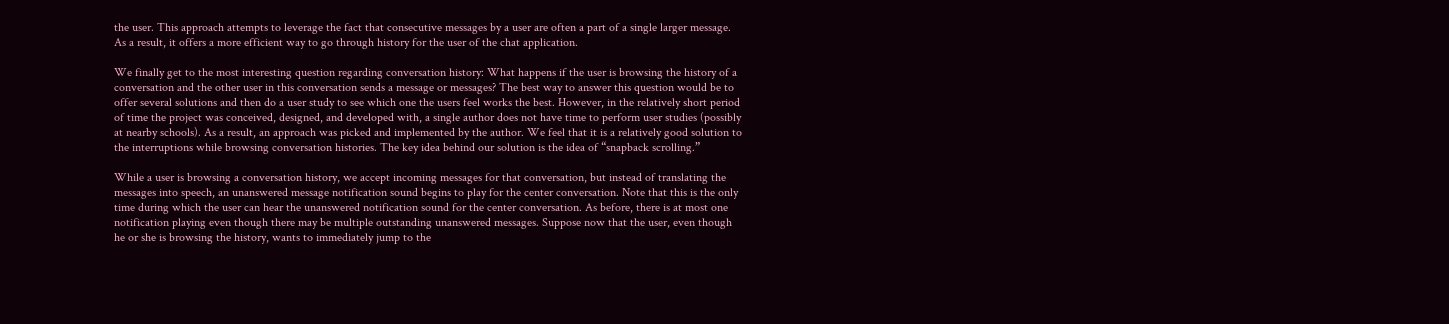the user. This approach attempts to leverage the fact that consecutive messages by a user are often a part of a single larger message. As a result, it offers a more efficient way to go through history for the user of the chat application.

We finally get to the most interesting question regarding conversation history: What happens if the user is browsing the history of a conversation and the other user in this conversation sends a message or messages? The best way to answer this question would be to offer several solutions and then do a user study to see which one the users feel works the best. However, in the relatively short period of time the project was conceived, designed, and developed with, a single author does not have time to perform user studies (possibly at nearby schools). As a result, an approach was picked and implemented by the author. We feel that it is a relatively good solution to the interruptions while browsing conversation histories. The key idea behind our solution is the idea of “snapback scrolling.”

While a user is browsing a conversation history, we accept incoming messages for that conversation, but instead of translating the messages into speech, an unanswered message notification sound begins to play for the center conversation. Note that this is the only time during which the user can hear the unanswered notification sound for the center conversation. As before, there is at most one notification playing even though there may be multiple outstanding unanswered messages. Suppose now that the user, even though he or she is browsing the history, wants to immediately jump to the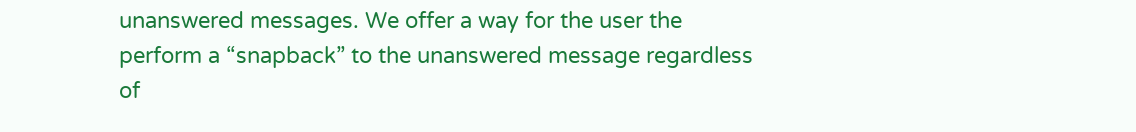unanswered messages. We offer a way for the user the perform a “snapback” to the unanswered message regardless of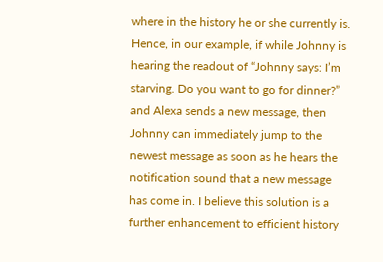where in the history he or she currently is. Hence, in our example, if while Johnny is hearing the readout of “Johnny says: I’m starving. Do you want to go for dinner?” and Alexa sends a new message, then Johnny can immediately jump to the newest message as soon as he hears the notification sound that a new message has come in. I believe this solution is a further enhancement to efficient history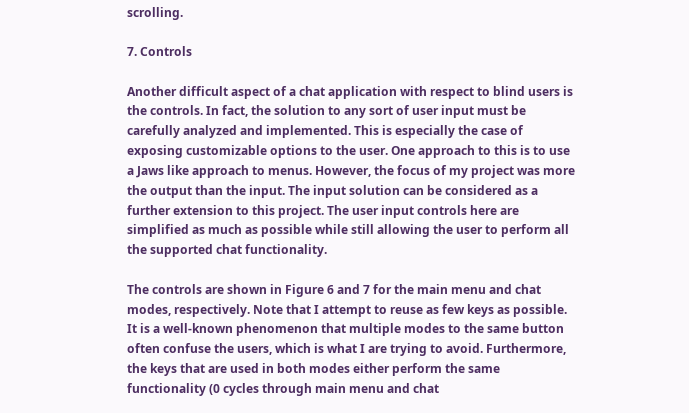scrolling.

7. Controls

Another difficult aspect of a chat application with respect to blind users is the controls. In fact, the solution to any sort of user input must be carefully analyzed and implemented. This is especially the case of exposing customizable options to the user. One approach to this is to use a Jaws like approach to menus. However, the focus of my project was more the output than the input. The input solution can be considered as a further extension to this project. The user input controls here are simplified as much as possible while still allowing the user to perform all the supported chat functionality.

The controls are shown in Figure 6 and 7 for the main menu and chat modes, respectively. Note that I attempt to reuse as few keys as possible. It is a well-known phenomenon that multiple modes to the same button often confuse the users, which is what I are trying to avoid. Furthermore, the keys that are used in both modes either perform the same functionality (0 cycles through main menu and chat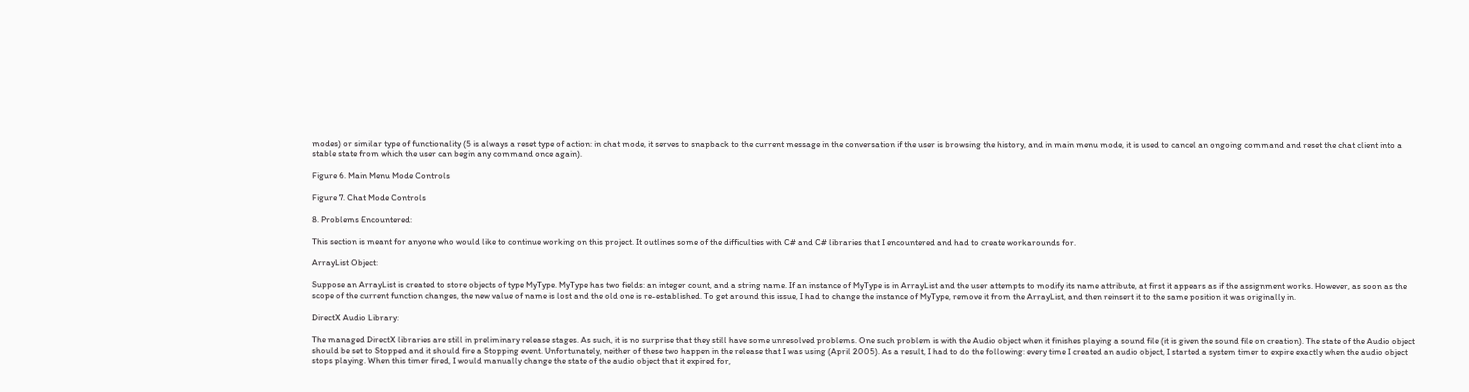modes) or similar type of functionality (5 is always a reset type of action: in chat mode, it serves to snapback to the current message in the conversation if the user is browsing the history, and in main menu mode, it is used to cancel an ongoing command and reset the chat client into a stable state from which the user can begin any command once again).

Figure 6. Main Menu Mode Controls

Figure 7. Chat Mode Controls

8. Problems Encountered:

This section is meant for anyone who would like to continue working on this project. It outlines some of the difficulties with C# and C# libraries that I encountered and had to create workarounds for.

ArrayList Object:

Suppose an ArrayList is created to store objects of type MyType. MyType has two fields: an integer count, and a string name. If an instance of MyType is in ArrayList and the user attempts to modify its name attribute, at first it appears as if the assignment works. However, as soon as the scope of the current function changes, the new value of name is lost and the old one is re-established. To get around this issue, I had to change the instance of MyType, remove it from the ArrayList, and then reinsert it to the same position it was originally in.

DirectX Audio Library:

The managed DirectX libraries are still in preliminary release stages. As such, it is no surprise that they still have some unresolved problems. One such problem is with the Audio object when it finishes playing a sound file (it is given the sound file on creation). The state of the Audio object should be set to Stopped and it should fire a Stopping event. Unfortunately, neither of these two happen in the release that I was using (April 2005). As a result, I had to do the following: every time I created an audio object, I started a system timer to expire exactly when the audio object stops playing. When this timer fired, I would manually change the state of the audio object that it expired for,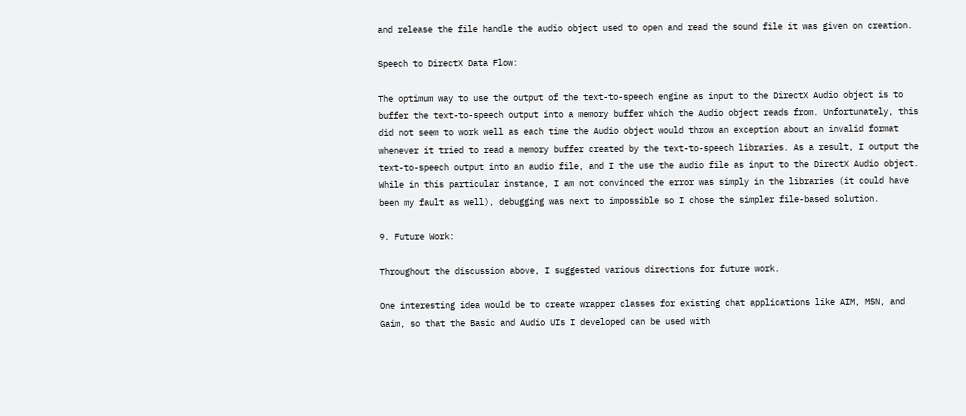and release the file handle the audio object used to open and read the sound file it was given on creation.

Speech to DirectX Data Flow:

The optimum way to use the output of the text-to-speech engine as input to the DirectX Audio object is to buffer the text-to-speech output into a memory buffer which the Audio object reads from. Unfortunately, this did not seem to work well as each time the Audio object would throw an exception about an invalid format whenever it tried to read a memory buffer created by the text-to-speech libraries. As a result, I output the text-to-speech output into an audio file, and I the use the audio file as input to the DirectX Audio object. While in this particular instance, I am not convinced the error was simply in the libraries (it could have been my fault as well), debugging was next to impossible so I chose the simpler file-based solution.

9. Future Work:

Throughout the discussion above, I suggested various directions for future work.

One interesting idea would be to create wrapper classes for existing chat applications like AIM, MSN, and Gaim, so that the Basic and Audio UIs I developed can be used with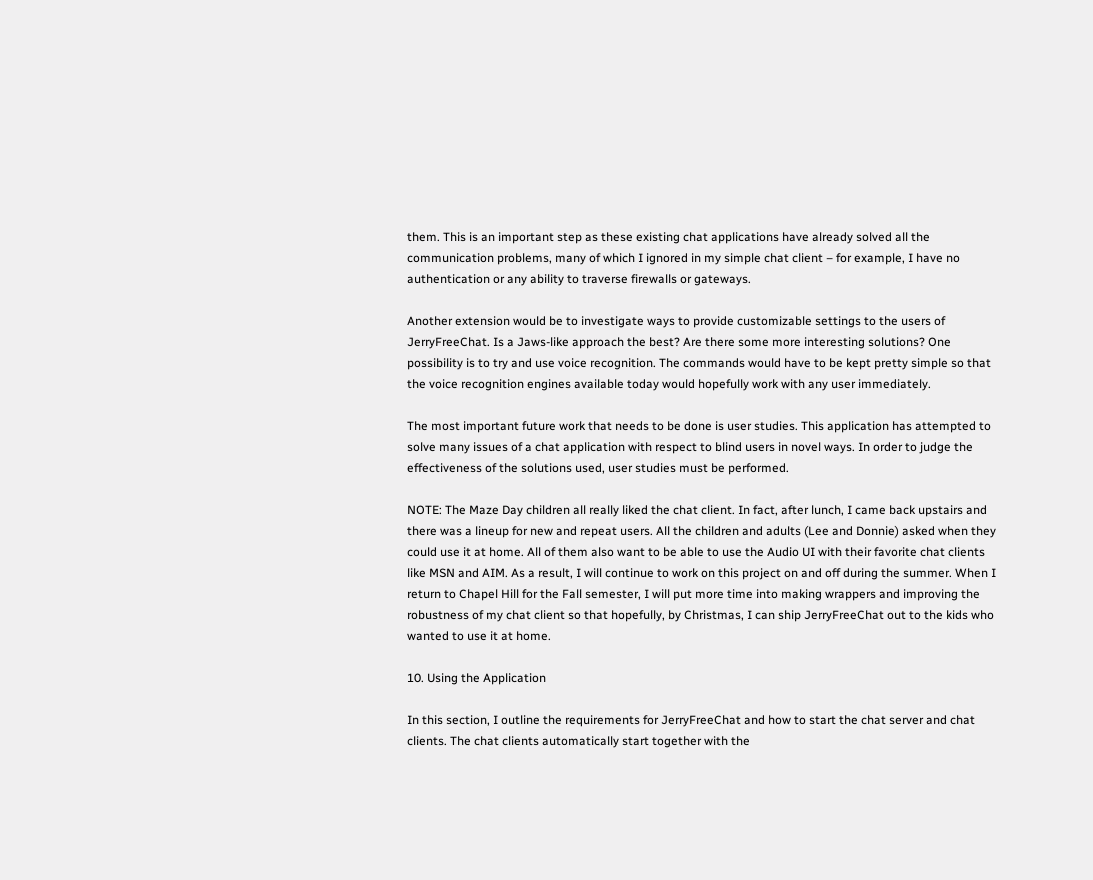them. This is an important step as these existing chat applications have already solved all the communication problems, many of which I ignored in my simple chat client – for example, I have no authentication or any ability to traverse firewalls or gateways.

Another extension would be to investigate ways to provide customizable settings to the users of JerryFreeChat. Is a Jaws-like approach the best? Are there some more interesting solutions? One possibility is to try and use voice recognition. The commands would have to be kept pretty simple so that the voice recognition engines available today would hopefully work with any user immediately.

The most important future work that needs to be done is user studies. This application has attempted to solve many issues of a chat application with respect to blind users in novel ways. In order to judge the effectiveness of the solutions used, user studies must be performed.

NOTE: The Maze Day children all really liked the chat client. In fact, after lunch, I came back upstairs and there was a lineup for new and repeat users. All the children and adults (Lee and Donnie) asked when they could use it at home. All of them also want to be able to use the Audio UI with their favorite chat clients like MSN and AIM. As a result, I will continue to work on this project on and off during the summer. When I return to Chapel Hill for the Fall semester, I will put more time into making wrappers and improving the robustness of my chat client so that hopefully, by Christmas, I can ship JerryFreeChat out to the kids who wanted to use it at home.

10. Using the Application

In this section, I outline the requirements for JerryFreeChat and how to start the chat server and chat clients. The chat clients automatically start together with the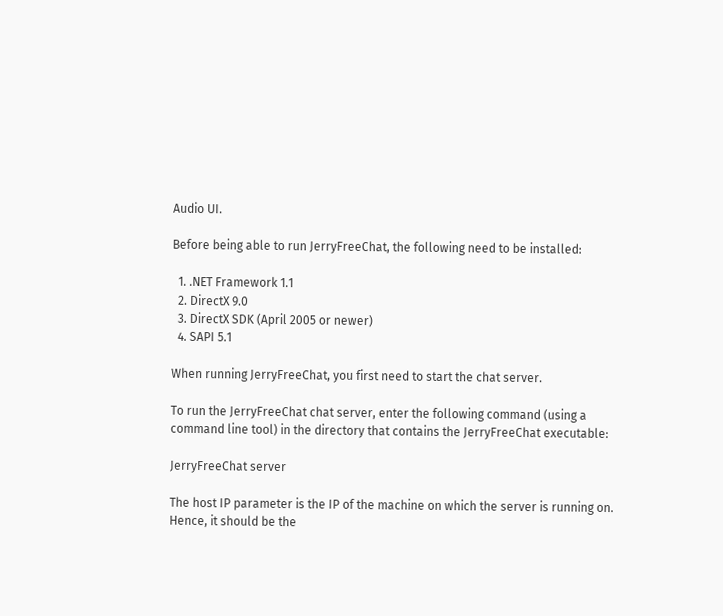Audio UI.

Before being able to run JerryFreeChat, the following need to be installed:

  1. .NET Framework 1.1
  2. DirectX 9.0
  3. DirectX SDK (April 2005 or newer)
  4. SAPI 5.1

When running JerryFreeChat, you first need to start the chat server.

To run the JerryFreeChat chat server, enter the following command (using a command line tool) in the directory that contains the JerryFreeChat executable:

JerryFreeChat server

The host IP parameter is the IP of the machine on which the server is running on. Hence, it should be the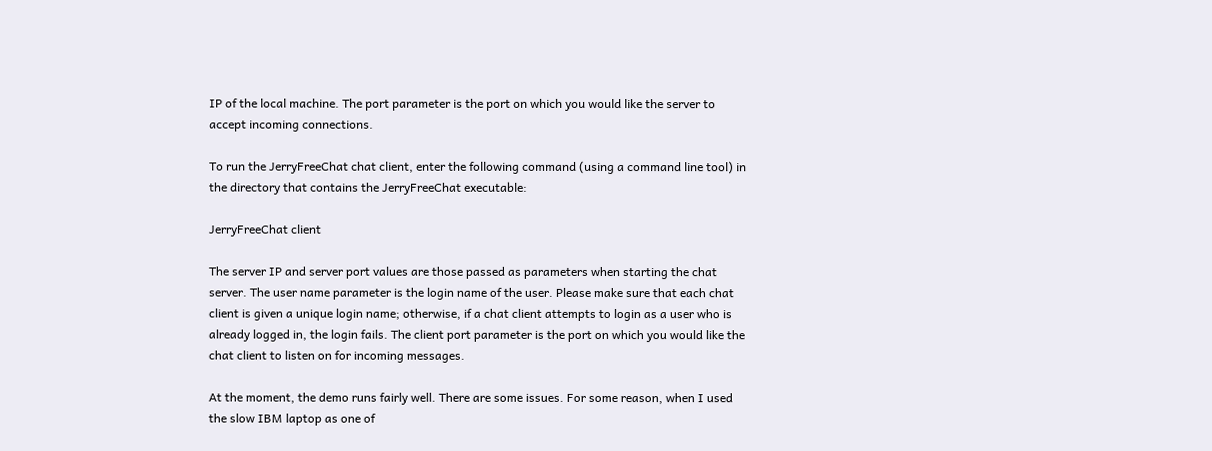IP of the local machine. The port parameter is the port on which you would like the server to accept incoming connections.

To run the JerryFreeChat chat client, enter the following command (using a command line tool) in the directory that contains the JerryFreeChat executable:

JerryFreeChat client

The server IP and server port values are those passed as parameters when starting the chat server. The user name parameter is the login name of the user. Please make sure that each chat client is given a unique login name; otherwise, if a chat client attempts to login as a user who is already logged in, the login fails. The client port parameter is the port on which you would like the chat client to listen on for incoming messages.

At the moment, the demo runs fairly well. There are some issues. For some reason, when I used the slow IBM laptop as one of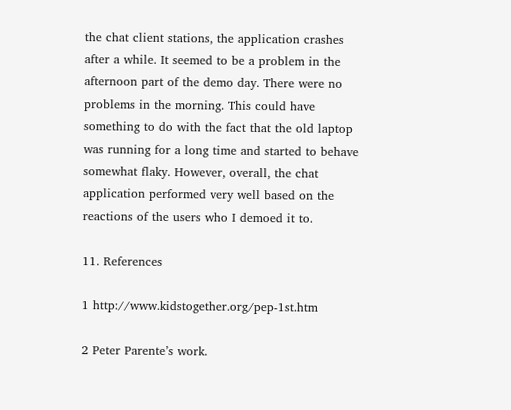the chat client stations, the application crashes after a while. It seemed to be a problem in the afternoon part of the demo day. There were no problems in the morning. This could have something to do with the fact that the old laptop was running for a long time and started to behave somewhat flaky. However, overall, the chat application performed very well based on the reactions of the users who I demoed it to.

11. References

1 http://www.kidstogether.org/pep-1st.htm

2 Peter Parente’s work.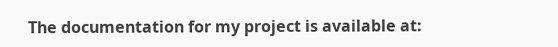The documentation for my project is available at: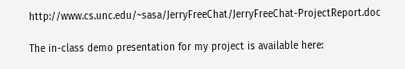http://www.cs.unc.edu/~sasa/JerryFreeChat/JerryFreeChat-ProjectReport.doc

The in-class demo presentation for my project is available here: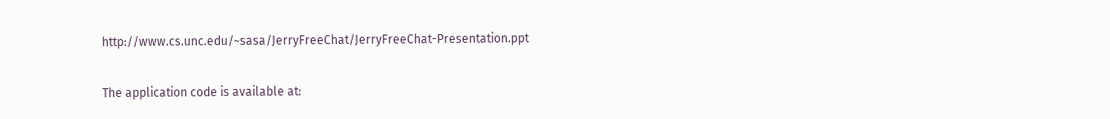http://www.cs.unc.edu/~sasa/JerryFreeChat/JerryFreeChat-Presentation.ppt

The application code is available at: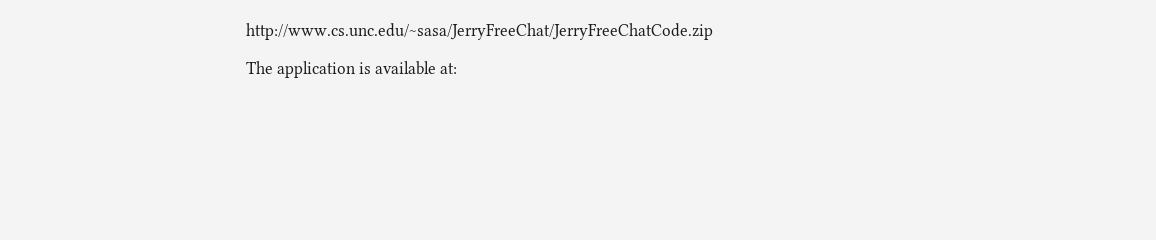http://www.cs.unc.edu/~sasa/JerryFreeChat/JerryFreeChatCode.zip

The application is available at: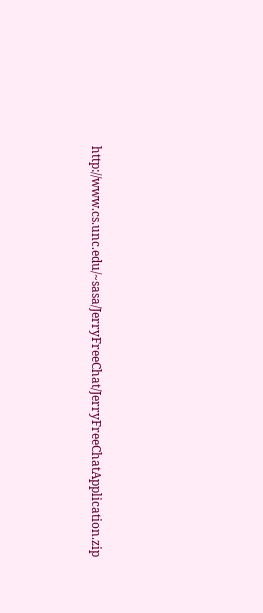http://www.cs.unc.edu/~sasa/JerryFreeChat/JerryFreeChatApplication.zip